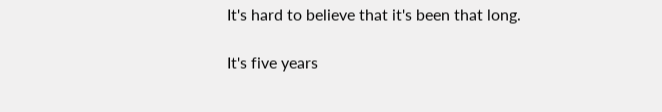It's hard to believe that it's been that long.

It's five years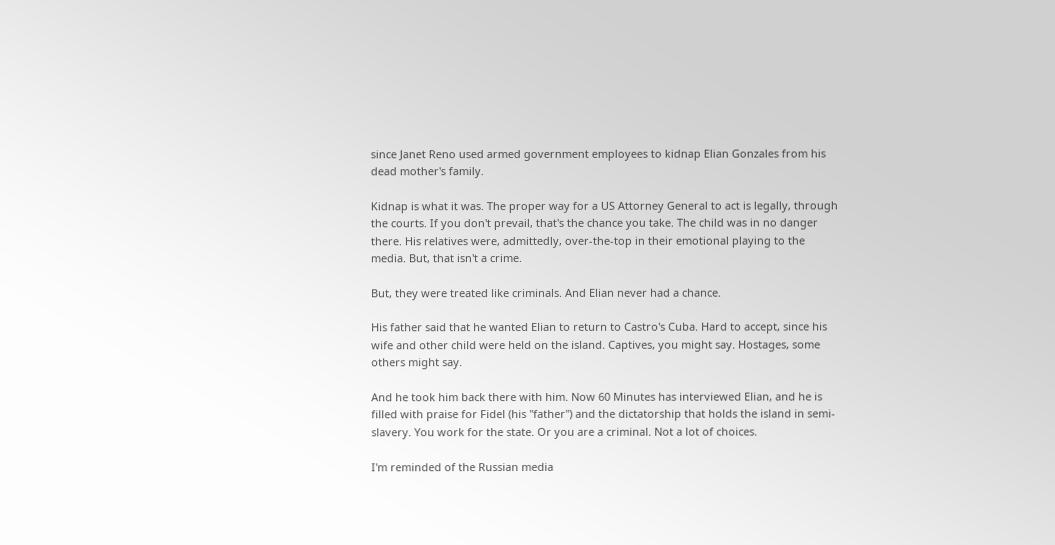since Janet Reno used armed government employees to kidnap Elian Gonzales from his dead mother's family.

Kidnap is what it was. The proper way for a US Attorney General to act is legally, through the courts. If you don't prevail, that's the chance you take. The child was in no danger there. His relatives were, admittedly, over-the-top in their emotional playing to the media. But, that isn't a crime.

But, they were treated like criminals. And Elian never had a chance.

His father said that he wanted Elian to return to Castro's Cuba. Hard to accept, since his wife and other child were held on the island. Captives, you might say. Hostages, some others might say.

And he took him back there with him. Now 60 Minutes has interviewed Elian, and he is filled with praise for Fidel (his "father") and the dictatorship that holds the island in semi-slavery. You work for the state. Or you are a criminal. Not a lot of choices.

I'm reminded of the Russian media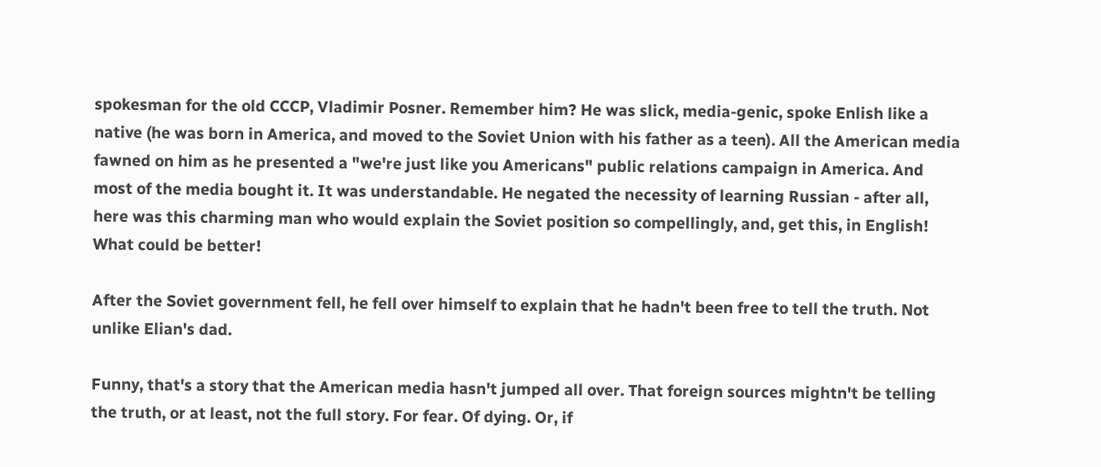spokesman for the old CCCP, Vladimir Posner. Remember him? He was slick, media-genic, spoke Enlish like a native (he was born in America, and moved to the Soviet Union with his father as a teen). All the American media fawned on him as he presented a "we're just like you Americans" public relations campaign in America. And most of the media bought it. It was understandable. He negated the necessity of learning Russian - after all, here was this charming man who would explain the Soviet position so compellingly, and, get this, in English! What could be better!

After the Soviet government fell, he fell over himself to explain that he hadn't been free to tell the truth. Not unlike Elian's dad.

Funny, that's a story that the American media hasn't jumped all over. That foreign sources mightn't be telling the truth, or at least, not the full story. For fear. Of dying. Or, if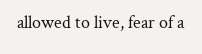allowed to live, fear of a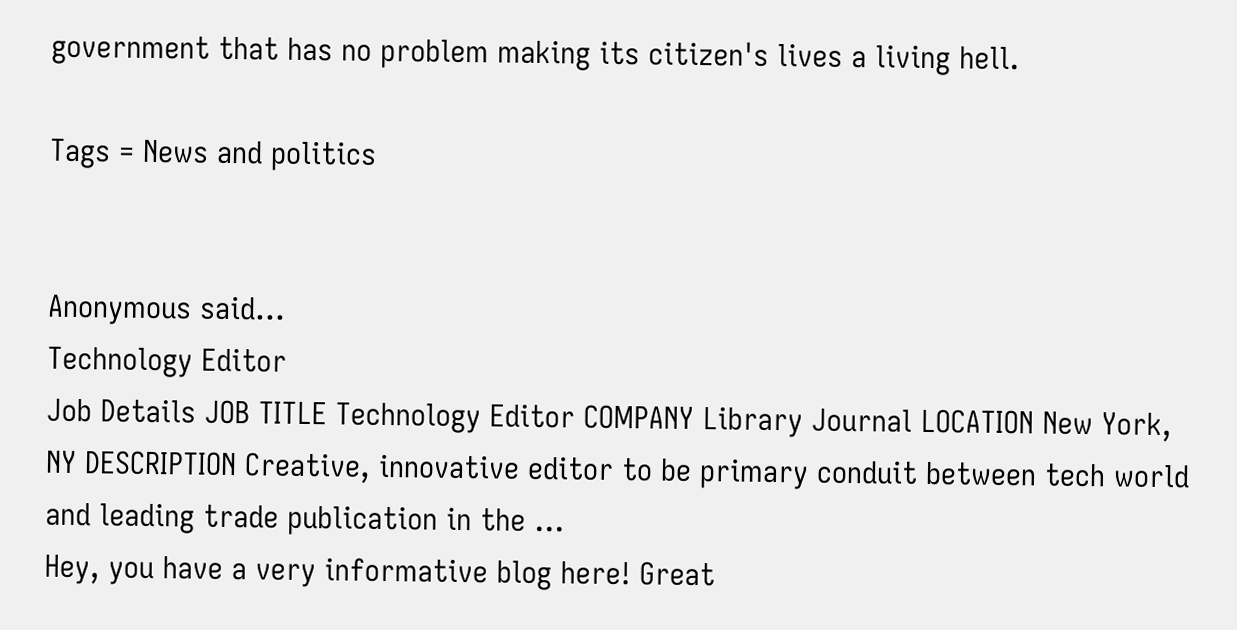government that has no problem making its citizen's lives a living hell.

Tags = News and politics


Anonymous said…
Technology Editor
Job Details JOB TITLE Technology Editor COMPANY Library Journal LOCATION New York, NY DESCRIPTION Creative, innovative editor to be primary conduit between tech world and leading trade publication in the ...
Hey, you have a very informative blog here! Great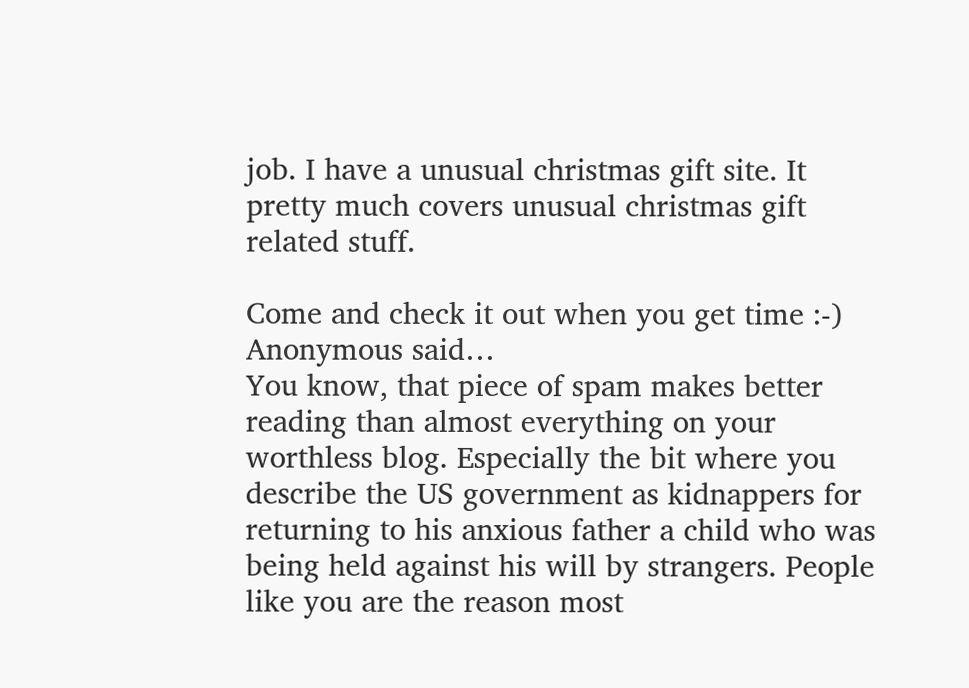job. I have a unusual christmas gift site. It pretty much covers unusual christmas gift related stuff.

Come and check it out when you get time :-)
Anonymous said…
You know, that piece of spam makes better reading than almost everything on your worthless blog. Especially the bit where you describe the US government as kidnappers for returning to his anxious father a child who was being held against his will by strangers. People like you are the reason most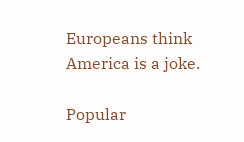Europeans think America is a joke.

Popular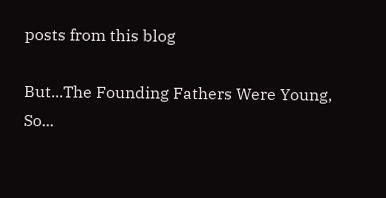posts from this blog

But...The Founding Fathers Were Young, So...